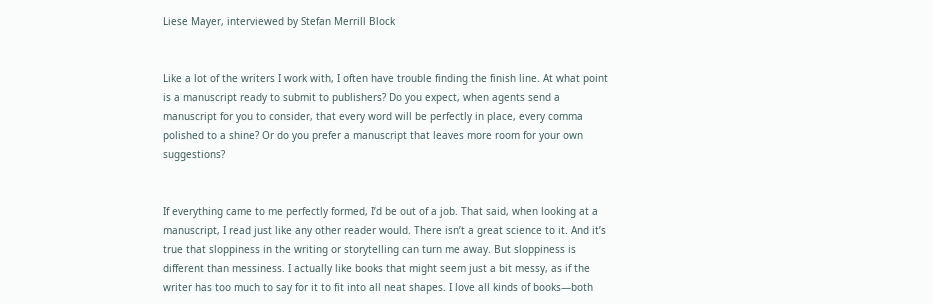Liese Mayer, interviewed by Stefan Merrill Block


Like a lot of the writers I work with, I often have trouble finding the finish line. At what point is a manuscript ready to submit to publishers? Do you expect, when agents send a manuscript for you to consider, that every word will be perfectly in place, every comma polished to a shine? Or do you prefer a manuscript that leaves more room for your own suggestions?


If everything came to me perfectly formed, I’d be out of a job. That said, when looking at a manuscript, I read just like any other reader would. There isn’t a great science to it. And it’s true that sloppiness in the writing or storytelling can turn me away. But sloppiness is different than messiness. I actually like books that might seem just a bit messy, as if the writer has too much to say for it to fit into all neat shapes. I love all kinds of books—both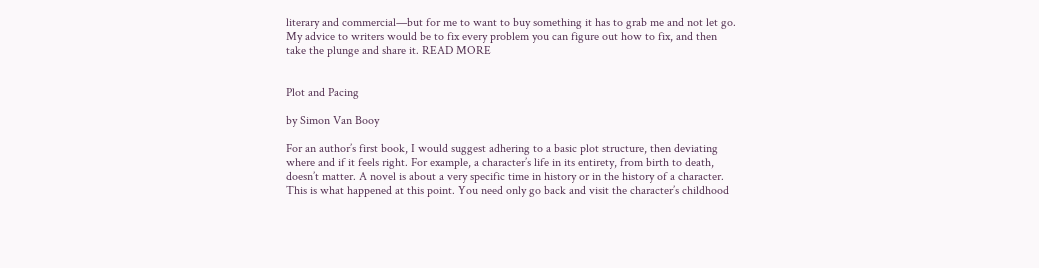literary and commercial—but for me to want to buy something it has to grab me and not let go. My advice to writers would be to fix every problem you can figure out how to fix, and then take the plunge and share it. READ MORE


Plot and Pacing

by Simon Van Booy

For an author’s first book, I would suggest adhering to a basic plot structure, then deviating where and if it feels right. For example, a character’s life in its entirety, from birth to death, doesn’t matter. A novel is about a very specific time in history or in the history of a character. This is what happened at this point. You need only go back and visit the character’s childhood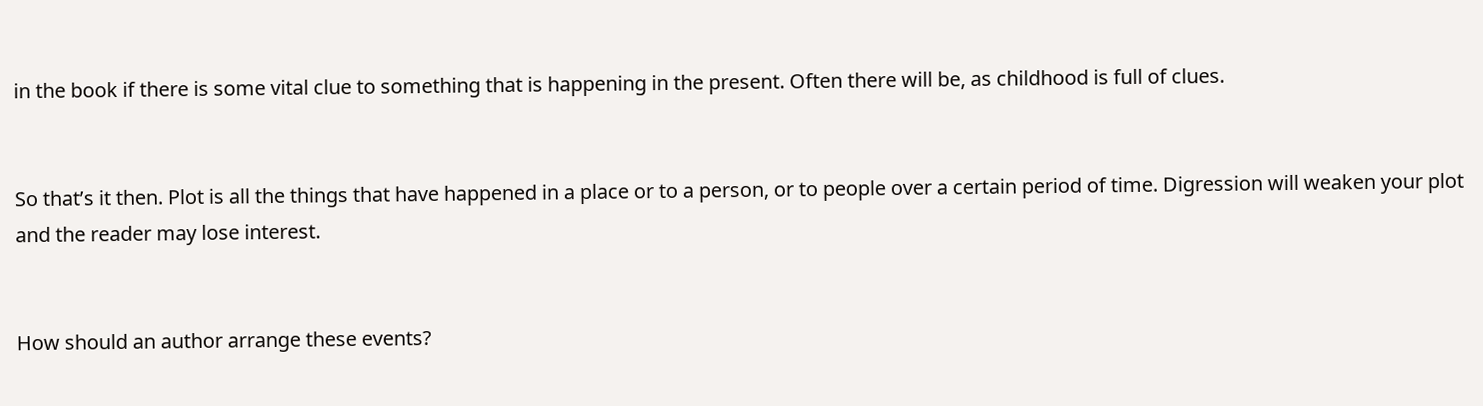in the book if there is some vital clue to something that is happening in the present. Often there will be, as childhood is full of clues.


So that’s it then. Plot is all the things that have happened in a place or to a person, or to people over a certain period of time. Digression will weaken your plot and the reader may lose interest.


How should an author arrange these events?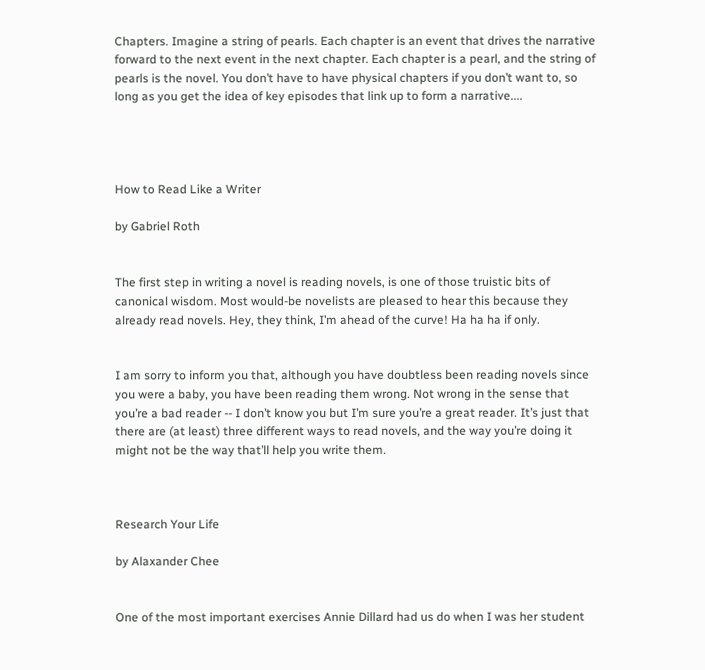Chapters. Imagine a string of pearls. Each chapter is an event that drives the narrative forward to the next event in the next chapter. Each chapter is a pearl, and the string of pearls is the novel. You don’t have to have physical chapters if you don’t want to, so long as you get the idea of key episodes that link up to form a narrative....




How to Read Like a Writer

by Gabriel Roth


The first step in writing a novel is reading novels, is one of those truistic bits of canonical wisdom. Most would-be novelists are pleased to hear this because they already read novels. Hey, they think, I’m ahead of the curve! Ha ha ha if only.


I am sorry to inform you that, although you have doubtless been reading novels since you were a baby, you have been reading them wrong. Not wrong in the sense that you’re a bad reader -- I don’t know you but I’m sure you’re a great reader. It’s just that there are (at least) three different ways to read novels, and the way you’re doing it might not be the way that’ll help you write them.



Research Your Life

by Alaxander Chee


One of the most important exercises Annie Dillard had us do when I was her student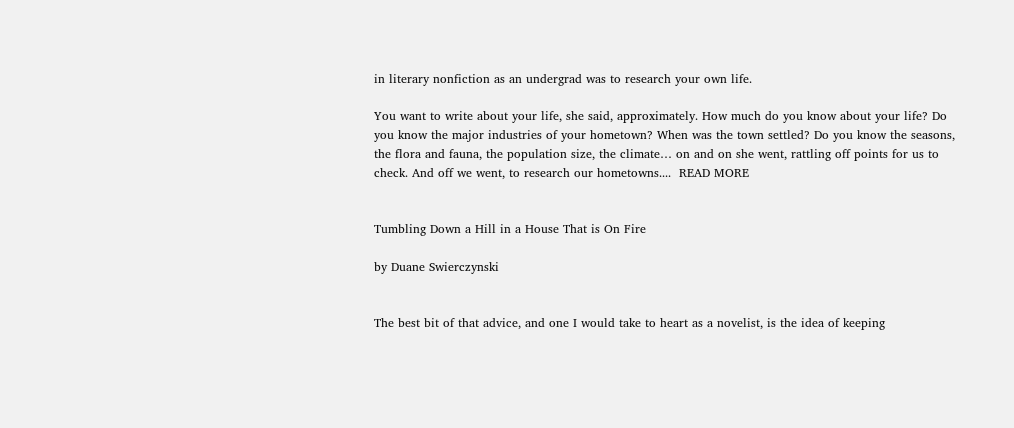in literary nonfiction as an undergrad was to research your own life.

You want to write about your life, she said, approximately. How much do you know about your life? Do you know the major industries of your hometown? When was the town settled? Do you know the seasons, the flora and fauna, the population size, the climate… on and on she went, rattling off points for us to check. And off we went, to research our hometowns....  READ MORE


Tumbling Down a Hill in a House That is On Fire

by Duane Swierczynski


The best bit of that advice, and one I would take to heart as a novelist, is the idea of keeping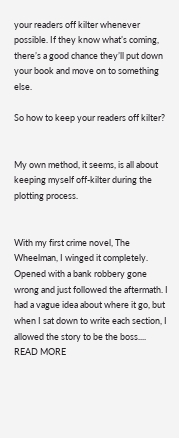your readers off kilter whenever possible. If they know what’s coming, there’s a good chance they’ll put down your book and move on to something else.

So how to keep your readers off kilter?


My own method, it seems, is all about keeping myself off-kilter during the plotting process.


With my first crime novel, The Wheelman, I winged it completely. Opened with a bank robbery gone wrong and just followed the aftermath. I had a vague idea about where it go, but when I sat down to write each section, I allowed the story to be the boss.... READ MORE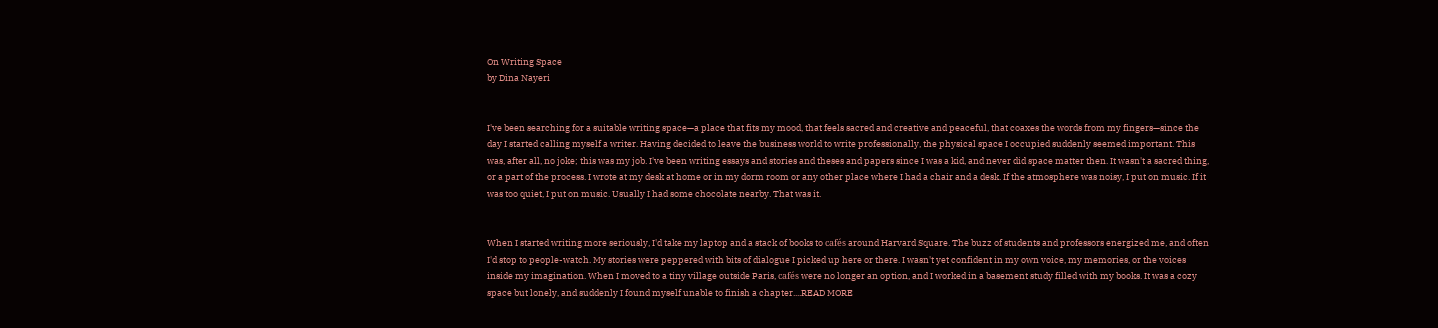On Writing Space
by Dina Nayeri


I've been searching for a suitable writing space—a place that fits my mood, that feels sacred and creative and peaceful, that coaxes the words from my fingers—since the day I started calling myself a writer. Having decided to leave the business world to write professionally, the physical space I occupied suddenly seemed important. This was, after all, no joke; this was my job. I've been writing essays and stories and theses and papers since I was a kid, and never did space matter then. It wasn't a sacred thing, or a part of the process. I wrote at my desk at home or in my dorm room or any other place where I had a chair and a desk. If the atmosphere was noisy, I put on music. If it was too quiet, I put on music. Usually I had some chocolate nearby. That was it.


When I started writing more seriously, I'd take my laptop and a stack of books to cafés around Harvard Square. The buzz of students and professors energized me, and often I'd stop to people-watch. My stories were peppered with bits of dialogue I picked up here or there. I wasn't yet confident in my own voice, my memories, or the voices inside my imagination. When I moved to a tiny village outside Paris, cafés were no longer an option, and I worked in a basement study filled with my books. It was a cozy space but lonely, and suddenly I found myself unable to finish a chapter....READ MORE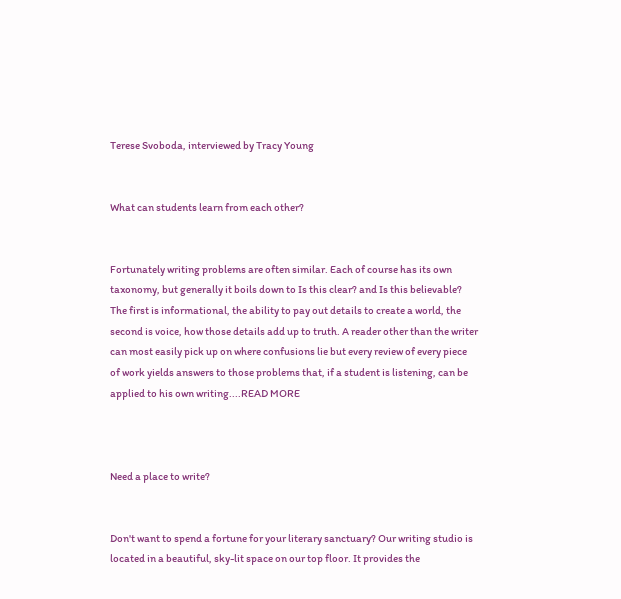Terese Svoboda, interviewed by Tracy Young


What can students learn from each other?


Fortunately writing problems are often similar. Each of course has its own taxonomy, but generally it boils down to Is this clear? and Is this believable? The first is informational, the ability to pay out details to create a world, the second is voice, how those details add up to truth. A reader other than the writer can most easily pick up on where confusions lie but every review of every piece of work yields answers to those problems that, if a student is listening, can be applied to his own writing....READ MORE



Need a place to write?


Don't want to spend a fortune for your literary sanctuary? Our writing studio is located in a beautiful, sky-lit space on our top floor. It provides the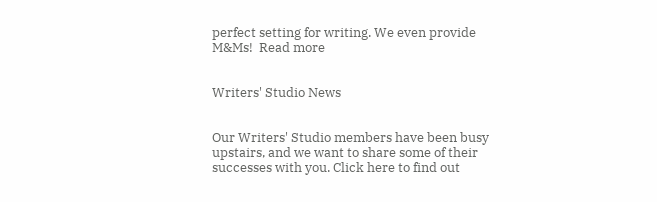perfect setting for writing. We even provide M&Ms!  Read more


Writers' Studio News


Our Writers' Studio members have been busy upstairs, and we want to share some of their successes with you. Click here to find out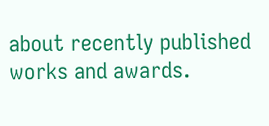about recently published works and awards.